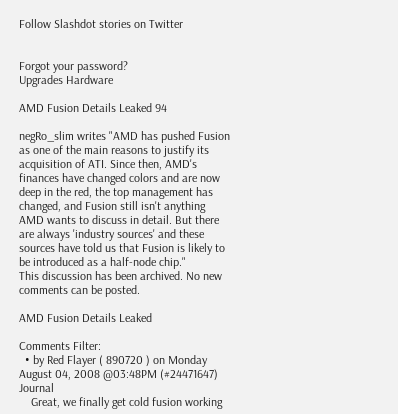Follow Slashdot stories on Twitter


Forgot your password?
Upgrades Hardware

AMD Fusion Details Leaked 94

negRo_slim writes "AMD has pushed Fusion as one of the main reasons to justify its acquisition of ATI. Since then, AMD's finances have changed colors and are now deep in the red, the top management has changed, and Fusion still isn't anything AMD wants to discuss in detail. But there are always 'industry sources' and these sources have told us that Fusion is likely to be introduced as a half-node chip."
This discussion has been archived. No new comments can be posted.

AMD Fusion Details Leaked

Comments Filter:
  • by Red Flayer ( 890720 ) on Monday August 04, 2008 @03:48PM (#24471647) Journal
    Great, we finally get cold fusion working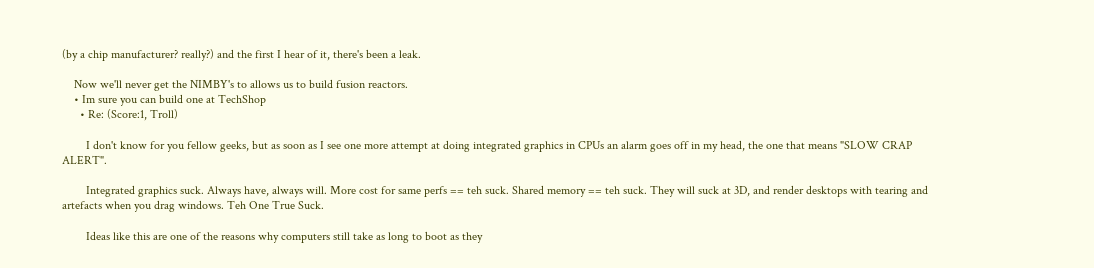(by a chip manufacturer? really?) and the first I hear of it, there's been a leak.

    Now we'll never get the NIMBY's to allows us to build fusion reactors.
    • Im sure you can build one at TechShop
      • Re: (Score:1, Troll)

        I don't know for you fellow geeks, but as soon as I see one more attempt at doing integrated graphics in CPUs an alarm goes off in my head, the one that means "SLOW CRAP ALERT".

        Integrated graphics suck. Always have, always will. More cost for same perfs == teh suck. Shared memory == teh suck. They will suck at 3D, and render desktops with tearing and artefacts when you drag windows. Teh One True Suck.

        Ideas like this are one of the reasons why computers still take as long to boot as they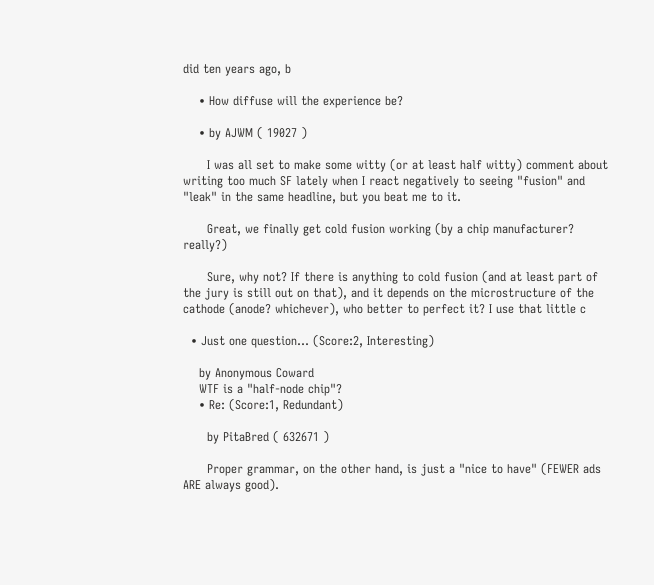did ten years ago, b

    • How diffuse will the experience be?

    • by AJWM ( 19027 )

      I was all set to make some witty (or at least half witty) comment about writing too much SF lately when I react negatively to seeing "fusion" and "leak" in the same headline, but you beat me to it.

      Great, we finally get cold fusion working (by a chip manufacturer? really?)

      Sure, why not? If there is anything to cold fusion (and at least part of the jury is still out on that), and it depends on the microstructure of the cathode (anode? whichever), who better to perfect it? I use that little c

  • Just one question... (Score:2, Interesting)

    by Anonymous Coward
    WTF is a "half-node chip"?
    • Re: (Score:1, Redundant)

      by PitaBred ( 632671 )

      Proper grammar, on the other hand, is just a "nice to have" (FEWER ads ARE always good).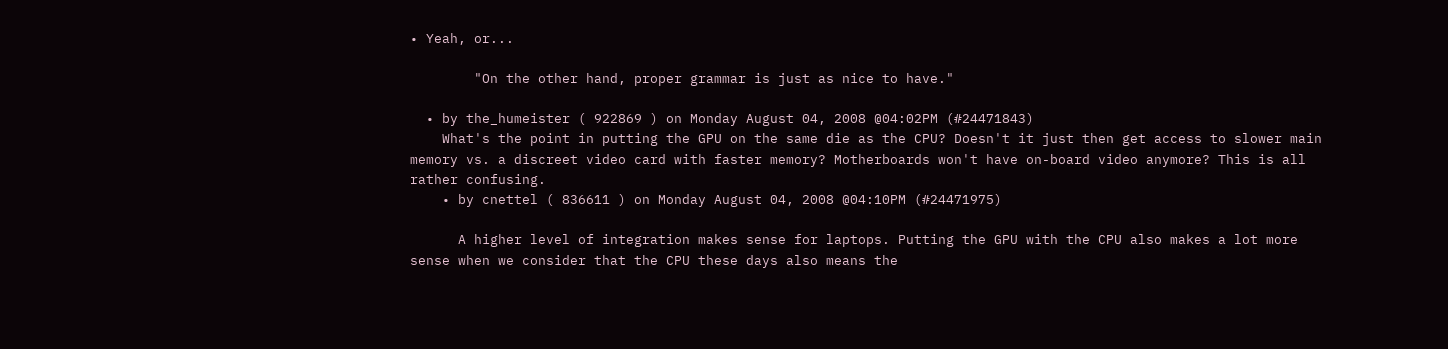• Yeah, or...

        "On the other hand, proper grammar is just as nice to have."

  • by the_humeister ( 922869 ) on Monday August 04, 2008 @04:02PM (#24471843)
    What's the point in putting the GPU on the same die as the CPU? Doesn't it just then get access to slower main memory vs. a discreet video card with faster memory? Motherboards won't have on-board video anymore? This is all rather confusing.
    • by cnettel ( 836611 ) on Monday August 04, 2008 @04:10PM (#24471975)

      A higher level of integration makes sense for laptops. Putting the GPU with the CPU also makes a lot more sense when we consider that the CPU these days also means the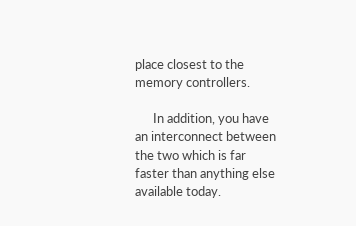place closest to the memory controllers.

      In addition, you have an interconnect between the two which is far faster than anything else available today.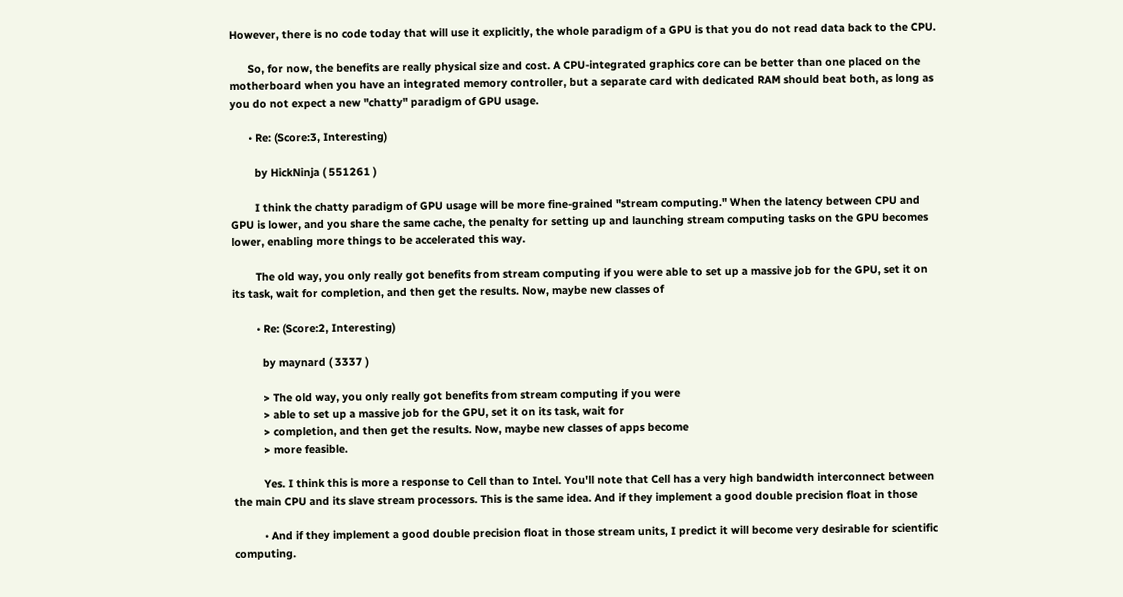However, there is no code today that will use it explicitly, the whole paradigm of a GPU is that you do not read data back to the CPU.

      So, for now, the benefits are really physical size and cost. A CPU-integrated graphics core can be better than one placed on the motherboard when you have an integrated memory controller, but a separate card with dedicated RAM should beat both, as long as you do not expect a new "chatty" paradigm of GPU usage.

      • Re: (Score:3, Interesting)

        by HickNinja ( 551261 )

        I think the chatty paradigm of GPU usage will be more fine-grained "stream computing." When the latency between CPU and GPU is lower, and you share the same cache, the penalty for setting up and launching stream computing tasks on the GPU becomes lower, enabling more things to be accelerated this way.

        The old way, you only really got benefits from stream computing if you were able to set up a massive job for the GPU, set it on its task, wait for completion, and then get the results. Now, maybe new classes of

        • Re: (Score:2, Interesting)

          by maynard ( 3337 )

          > The old way, you only really got benefits from stream computing if you were
          > able to set up a massive job for the GPU, set it on its task, wait for
          > completion, and then get the results. Now, maybe new classes of apps become
          > more feasible.

          Yes. I think this is more a response to Cell than to Intel. You'll note that Cell has a very high bandwidth interconnect between the main CPU and its slave stream processors. This is the same idea. And if they implement a good double precision float in those

          • And if they implement a good double precision float in those stream units, I predict it will become very desirable for scientific computing.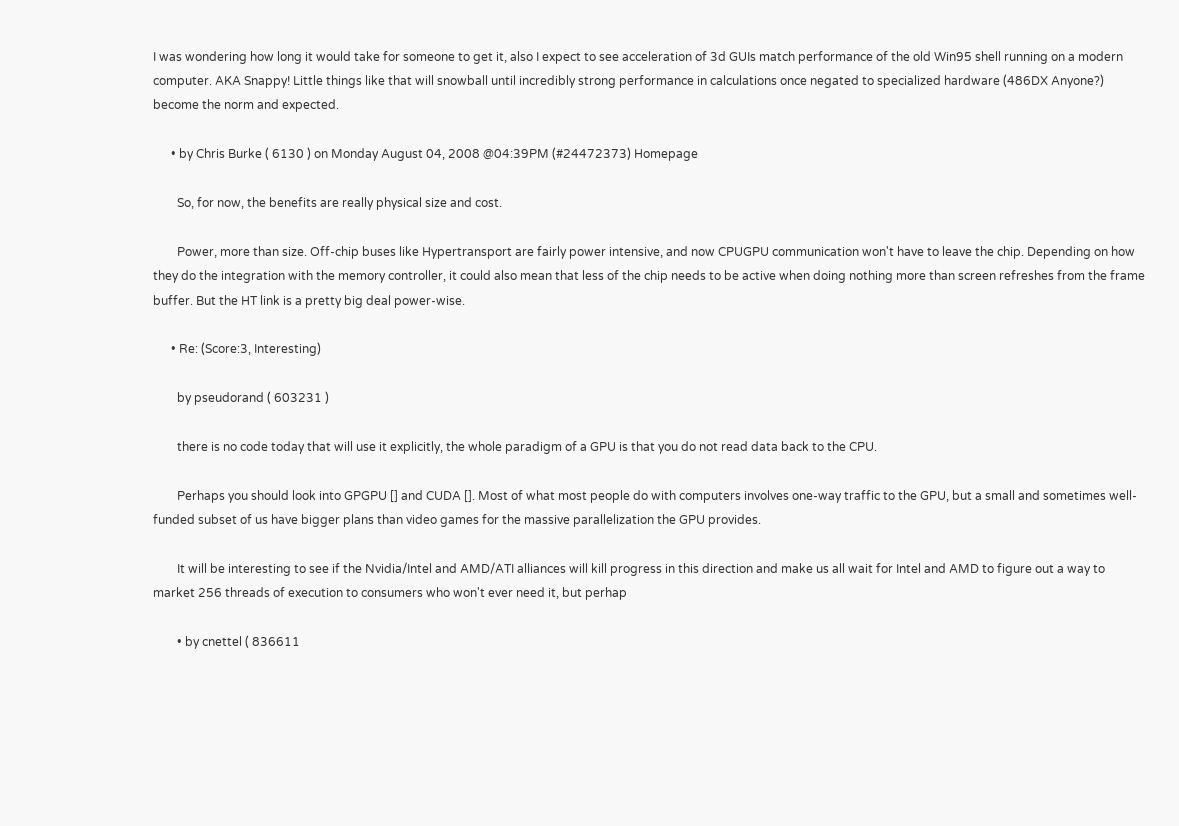I was wondering how long it would take for someone to get it, also I expect to see acceleration of 3d GUIs match performance of the old Win95 shell running on a modern computer. AKA Snappy! Little things like that will snowball until incredibly strong performance in calculations once negated to specialized hardware (486DX Anyone?) become the norm and expected.

      • by Chris Burke ( 6130 ) on Monday August 04, 2008 @04:39PM (#24472373) Homepage

        So, for now, the benefits are really physical size and cost.

        Power, more than size. Off-chip buses like Hypertransport are fairly power intensive, and now CPUGPU communication won't have to leave the chip. Depending on how they do the integration with the memory controller, it could also mean that less of the chip needs to be active when doing nothing more than screen refreshes from the frame buffer. But the HT link is a pretty big deal power-wise.

      • Re: (Score:3, Interesting)

        by pseudorand ( 603231 )

        there is no code today that will use it explicitly, the whole paradigm of a GPU is that you do not read data back to the CPU.

        Perhaps you should look into GPGPU [] and CUDA []. Most of what most people do with computers involves one-way traffic to the GPU, but a small and sometimes well-funded subset of us have bigger plans than video games for the massive parallelization the GPU provides.

        It will be interesting to see if the Nvidia/Intel and AMD/ATI alliances will kill progress in this direction and make us all wait for Intel and AMD to figure out a way to market 256 threads of execution to consumers who won't ever need it, but perhap

        • by cnettel ( 836611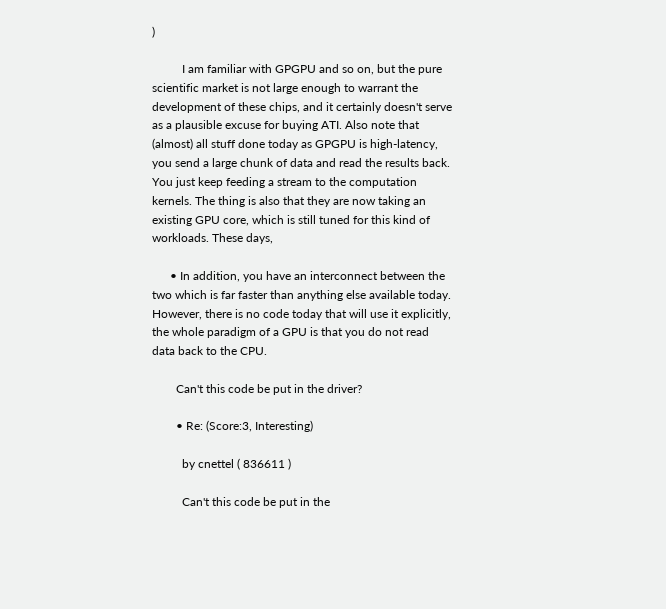)

          I am familiar with GPGPU and so on, but the pure scientific market is not large enough to warrant the development of these chips, and it certainly doesn't serve as a plausible excuse for buying ATI. Also note that (almost) all stuff done today as GPGPU is high-latency, you send a large chunk of data and read the results back. You just keep feeding a stream to the computation kernels. The thing is also that they are now taking an existing GPU core, which is still tuned for this kind of workloads. These days,

      • In addition, you have an interconnect between the two which is far faster than anything else available today. However, there is no code today that will use it explicitly, the whole paradigm of a GPU is that you do not read data back to the CPU.

        Can't this code be put in the driver?

        • Re: (Score:3, Interesting)

          by cnettel ( 836611 )

          Can't this code be put in the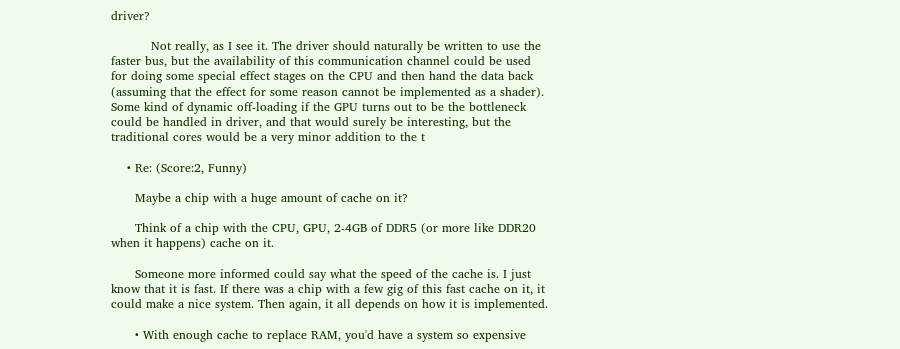driver?

          Not really, as I see it. The driver should naturally be written to use the faster bus, but the availability of this communication channel could be used for doing some special effect stages on the CPU and then hand the data back (assuming that the effect for some reason cannot be implemented as a shader). Some kind of dynamic off-loading if the GPU turns out to be the bottleneck could be handled in driver, and that would surely be interesting, but the traditional cores would be a very minor addition to the t

    • Re: (Score:2, Funny)

      Maybe a chip with a huge amount of cache on it?

      Think of a chip with the CPU, GPU, 2-4GB of DDR5 (or more like DDR20 when it happens) cache on it.

      Someone more informed could say what the speed of the cache is. I just know that it is fast. If there was a chip with a few gig of this fast cache on it, it could make a nice system. Then again, it all depends on how it is implemented.

      • With enough cache to replace RAM, you'd have a system so expensive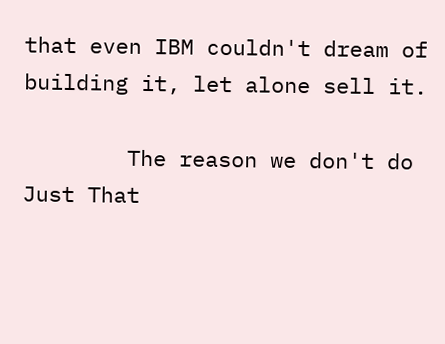that even IBM couldn't dream of building it, let alone sell it.

        The reason we don't do Just That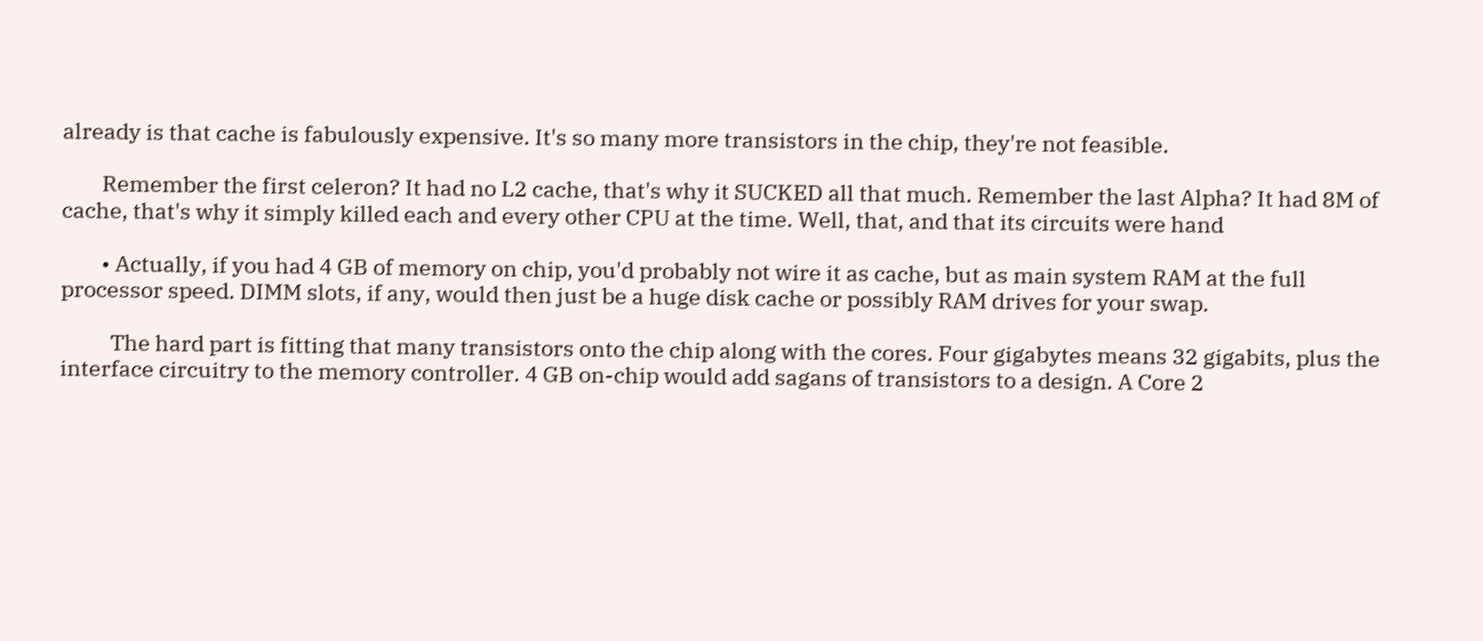already is that cache is fabulously expensive. It's so many more transistors in the chip, they're not feasible.

        Remember the first celeron? It had no L2 cache, that's why it SUCKED all that much. Remember the last Alpha? It had 8M of cache, that's why it simply killed each and every other CPU at the time. Well, that, and that its circuits were hand

        • Actually, if you had 4 GB of memory on chip, you'd probably not wire it as cache, but as main system RAM at the full processor speed. DIMM slots, if any, would then just be a huge disk cache or possibly RAM drives for your swap.

          The hard part is fitting that many transistors onto the chip along with the cores. Four gigabytes means 32 gigabits, plus the interface circuitry to the memory controller. 4 GB on-chip would add sagans of transistors to a design. A Core 2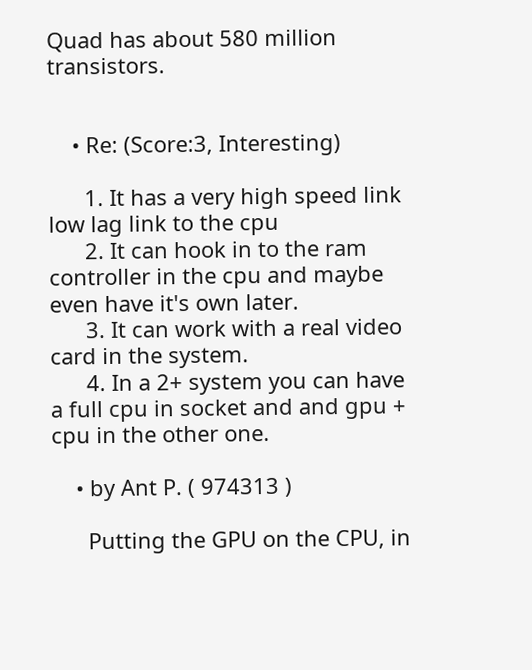Quad has about 580 million transistors.


    • Re: (Score:3, Interesting)

      1. It has a very high speed link low lag link to the cpu
      2. It can hook in to the ram controller in the cpu and maybe even have it's own later.
      3. It can work with a real video card in the system.
      4. In a 2+ system you can have a full cpu in socket and and gpu + cpu in the other one.

    • by Ant P. ( 974313 )

      Putting the GPU on the CPU, in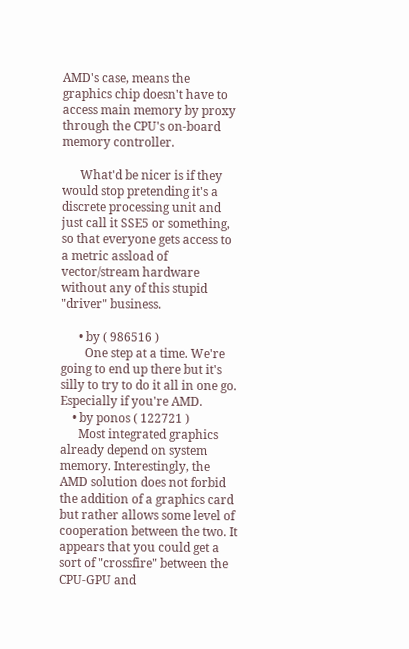AMD's case, means the graphics chip doesn't have to access main memory by proxy through the CPU's on-board memory controller.

      What'd be nicer is if they would stop pretending it's a discrete processing unit and just call it SSE5 or something, so that everyone gets access to a metric assload of vector/stream hardware without any of this stupid "driver" business.

      • by ( 986516 )
        One step at a time. We're going to end up there but it's silly to try to do it all in one go. Especially if you're AMD.
    • by ponos ( 122721 )
      Most integrated graphics already depend on system memory. Interestingly, the AMD solution does not forbid the addition of a graphics card but rather allows some level of cooperation between the two. It appears that you could get a sort of "crossfire" between the CPU-GPU and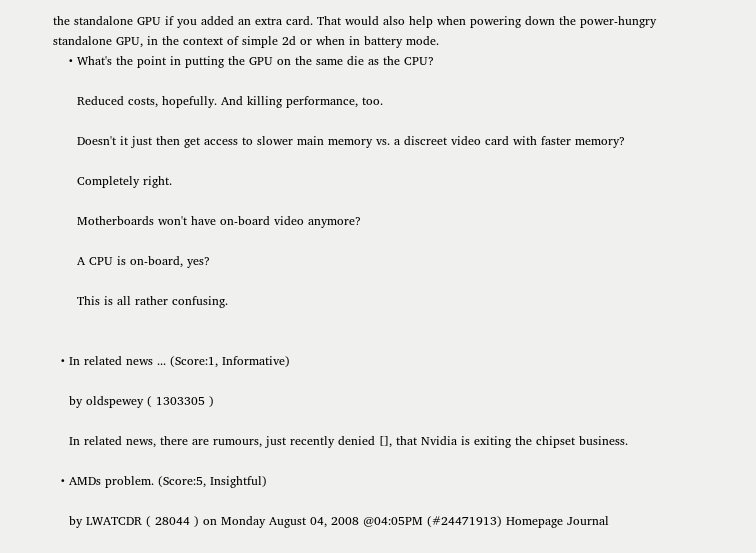the standalone GPU if you added an extra card. That would also help when powering down the power-hungry standalone GPU, in the context of simple 2d or when in battery mode.
    • What's the point in putting the GPU on the same die as the CPU?

      Reduced costs, hopefully. And killing performance, too.

      Doesn't it just then get access to slower main memory vs. a discreet video card with faster memory?

      Completely right.

      Motherboards won't have on-board video anymore?

      A CPU is on-board, yes?

      This is all rather confusing.


  • In related news ... (Score:1, Informative)

    by oldspewey ( 1303305 )

    In related news, there are rumours, just recently denied [], that Nvidia is exiting the chipset business.

  • AMDs problem. (Score:5, Insightful)

    by LWATCDR ( 28044 ) on Monday August 04, 2008 @04:05PM (#24471913) Homepage Journal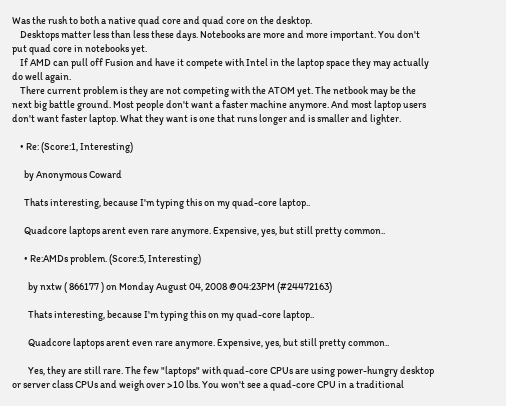Was the rush to both a native quad core and quad core on the desktop.
    Desktops matter less than less these days. Notebooks are more and more important. You don't put quad core in notebooks yet.
    If AMD can pull off Fusion and have it compete with Intel in the laptop space they may actually do well again.
    There current problem is they are not competing with the ATOM yet. The netbook may be the next big battle ground. Most people don't want a faster machine anymore. And most laptop users don't want faster laptop. What they want is one that runs longer and is smaller and lighter.

    • Re: (Score:1, Interesting)

      by Anonymous Coward

      Thats interesting, because I'm typing this on my quad-core laptop..

      Quadcore laptops arent even rare anymore. Expensive, yes, but still pretty common..

      • Re:AMDs problem. (Score:5, Interesting)

        by nxtw ( 866177 ) on Monday August 04, 2008 @04:23PM (#24472163)

        Thats interesting, because I'm typing this on my quad-core laptop..

        Quadcore laptops arent even rare anymore. Expensive, yes, but still pretty common..

        Yes, they are still rare. The few "laptops" with quad-core CPUs are using power-hungry desktop or server class CPUs and weigh over >10 lbs. You won't see a quad-core CPU in a traditional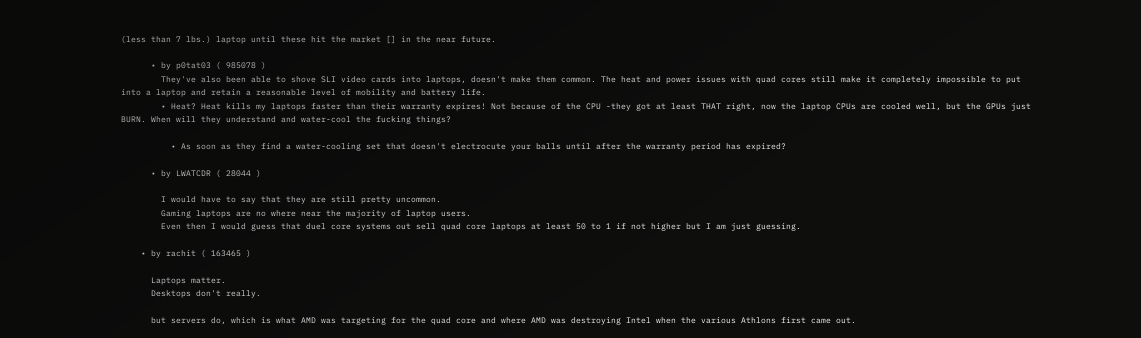(less than 7 lbs.) laptop until these hit the market [] in the near future.

      • by p0tat03 ( 985078 )
        They've also been able to shove SLI video cards into laptops, doesn't make them common. The heat and power issues with quad cores still make it completely impossible to put into a laptop and retain a reasonable level of mobility and battery life.
        • Heat? Heat kills my laptops faster than their warranty expires! Not because of the CPU -they got at least THAT right, now the laptop CPUs are cooled well, but the GPUs just BURN. When will they understand and water-cool the fucking things?

          • As soon as they find a water-cooling set that doesn't electrocute your balls until after the warranty period has expired?

      • by LWATCDR ( 28044 )

        I would have to say that they are still pretty uncommon.
        Gaming laptops are no where near the majority of laptop users.
        Even then I would guess that duel core systems out sell quad core laptops at least 50 to 1 if not higher but I am just guessing.

    • by rachit ( 163465 )

      Laptops matter.
      Desktops don't really.

      but servers do, which is what AMD was targeting for the quad core and where AMD was destroying Intel when the various Athlons first came out.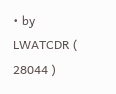• by LWATCDR ( 28044 )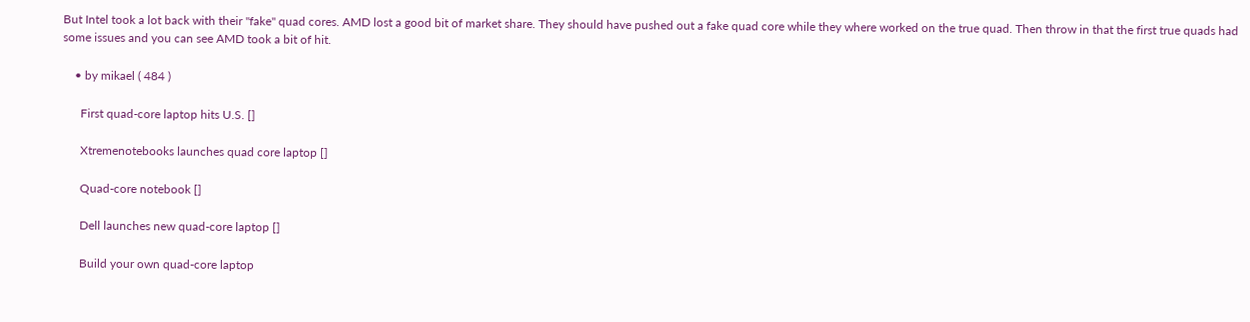But Intel took a lot back with their "fake" quad cores. AMD lost a good bit of market share. They should have pushed out a fake quad core while they where worked on the true quad. Then throw in that the first true quads had some issues and you can see AMD took a bit of hit.

    • by mikael ( 484 )

      First quad-core laptop hits U.S. []

      Xtremenotebooks launches quad core laptop []

      Quad-core notebook []

      Dell launches new quad-core laptop []

      Build your own quad-core laptop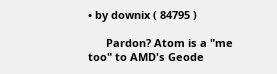• by downix ( 84795 )

      Pardon? Atom is a "me too" to AMD's Geode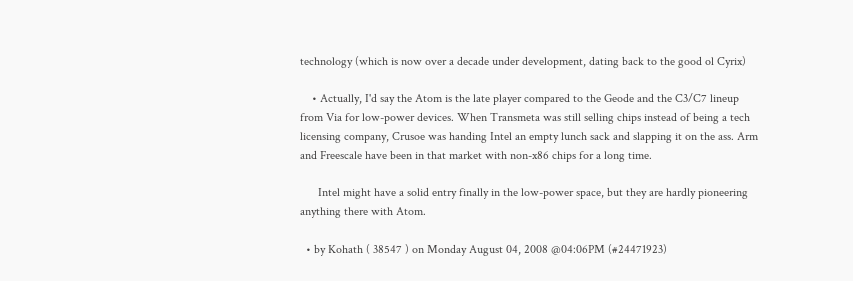technology (which is now over a decade under development, dating back to the good ol Cyrix)

    • Actually, I'd say the Atom is the late player compared to the Geode and the C3/C7 lineup from Via for low-power devices. When Transmeta was still selling chips instead of being a tech licensing company, Crusoe was handing Intel an empty lunch sack and slapping it on the ass. Arm and Freescale have been in that market with non-x86 chips for a long time.

      Intel might have a solid entry finally in the low-power space, but they are hardly pioneering anything there with Atom.

  • by Kohath ( 38547 ) on Monday August 04, 2008 @04:06PM (#24471923)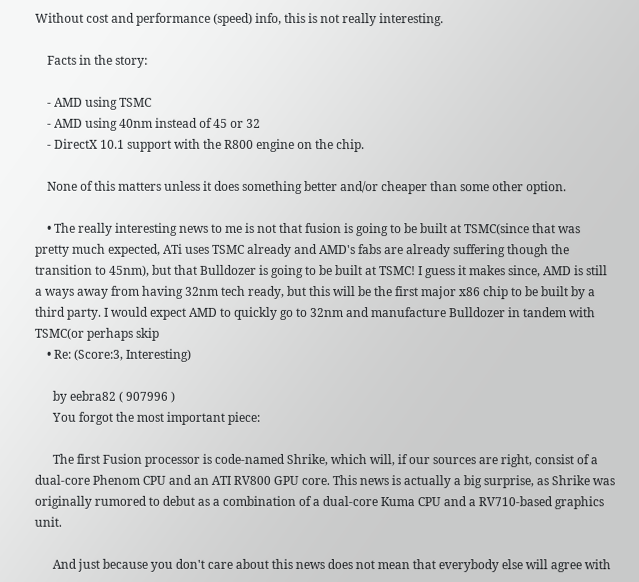Without cost and performance (speed) info, this is not really interesting.

    Facts in the story:

    - AMD using TSMC
    - AMD using 40nm instead of 45 or 32
    - DirectX 10.1 support with the R800 engine on the chip.

    None of this matters unless it does something better and/or cheaper than some other option.

    • The really interesting news to me is not that fusion is going to be built at TSMC(since that was pretty much expected, ATi uses TSMC already and AMD's fabs are already suffering though the transition to 45nm), but that Bulldozer is going to be built at TSMC! I guess it makes since, AMD is still a ways away from having 32nm tech ready, but this will be the first major x86 chip to be built by a third party. I would expect AMD to quickly go to 32nm and manufacture Bulldozer in tandem with TSMC(or perhaps skip
    • Re: (Score:3, Interesting)

      by eebra82 ( 907996 )
      You forgot the most important piece:

      The first Fusion processor is code-named Shrike, which will, if our sources are right, consist of a dual-core Phenom CPU and an ATI RV800 GPU core. This news is actually a big surprise, as Shrike was originally rumored to debut as a combination of a dual-core Kuma CPU and a RV710-based graphics unit.

      And just because you don't care about this news does not mean that everybody else will agree with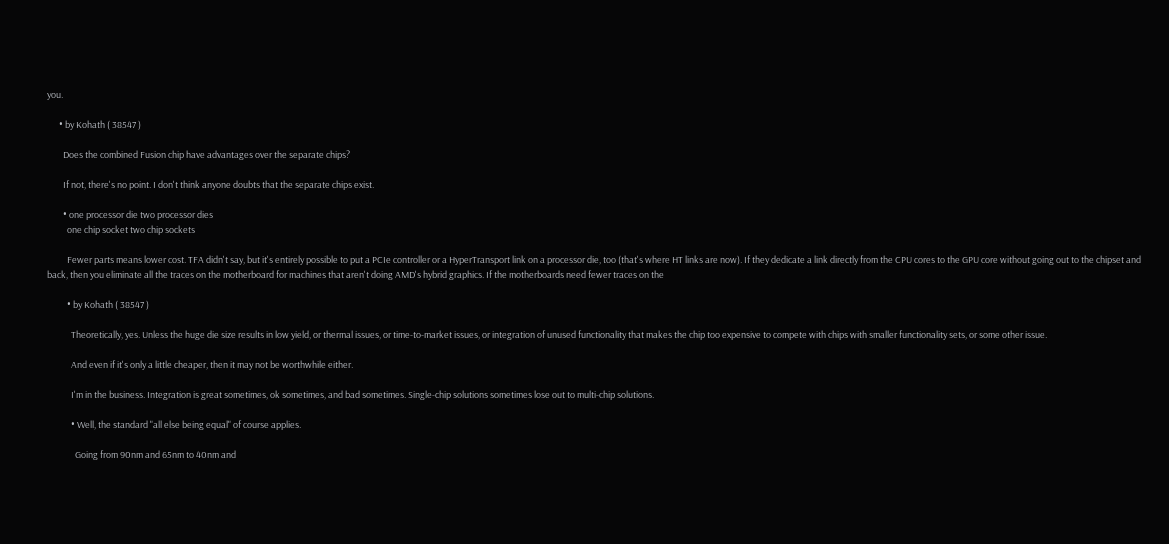you.

      • by Kohath ( 38547 )

        Does the combined Fusion chip have advantages over the separate chips?

        If not, there's no point. I don't think anyone doubts that the separate chips exist.

        • one processor die two processor dies
          one chip socket two chip sockets

          Fewer parts means lower cost. TFA didn't say, but it's entirely possible to put a PCIe controller or a HyperTransport link on a processor die, too (that's where HT links are now). If they dedicate a link directly from the CPU cores to the GPU core without going out to the chipset and back, then you eliminate all the traces on the motherboard for machines that aren't doing AMD's hybrid graphics. If the motherboards need fewer traces on the

          • by Kohath ( 38547 )

            Theoretically, yes. Unless the huge die size results in low yield, or thermal issues, or time-to-market issues, or integration of unused functionality that makes the chip too expensive to compete with chips with smaller functionality sets, or some other issue.

            And even if it's only a little cheaper, then it may not be worthwhile either.

            I'm in the business. Integration is great sometimes, ok sometimes, and bad sometimes. Single-chip solutions sometimes lose out to multi-chip solutions.

            • Well, the standard "all else being equal" of course applies.

              Going from 90nm and 65nm to 40nm and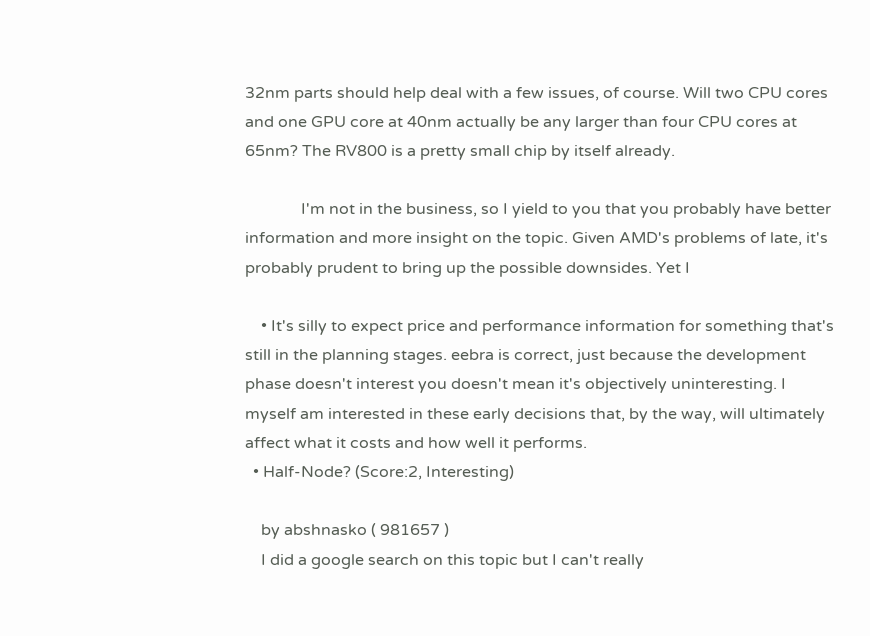32nm parts should help deal with a few issues, of course. Will two CPU cores and one GPU core at 40nm actually be any larger than four CPU cores at 65nm? The RV800 is a pretty small chip by itself already.

              I'm not in the business, so I yield to you that you probably have better information and more insight on the topic. Given AMD's problems of late, it's probably prudent to bring up the possible downsides. Yet I

    • It's silly to expect price and performance information for something that's still in the planning stages. eebra is correct, just because the development phase doesn't interest you doesn't mean it's objectively uninteresting. I myself am interested in these early decisions that, by the way, will ultimately affect what it costs and how well it performs.
  • Half-Node? (Score:2, Interesting)

    by abshnasko ( 981657 )
    I did a google search on this topic but I can't really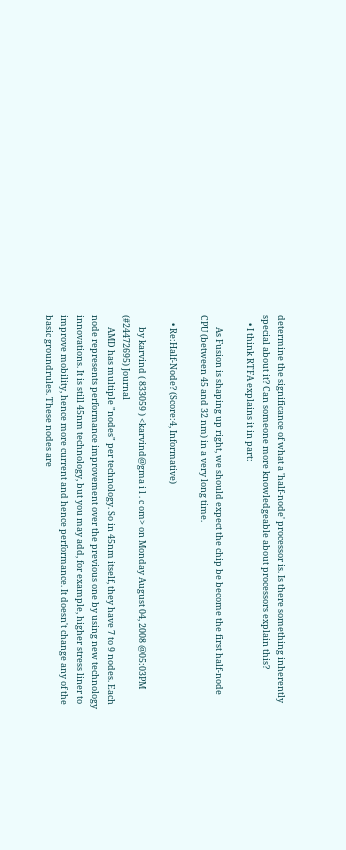determine the significance of what a 'half-node' processor is. Is there something inherently special about it? Can someone more knowledgeable about processors explain this?
    • I think RTFA explains it in part:

      As Fusion is shaping up right, we should expect the chip be become the first half-node CPU (between 45 and 32 nm) in a very long time.

    • Re:Half-Node? (Score:4, Informative)

      by karvind ( 833059 ) <karvind@gma i l . c om> on Monday August 04, 2008 @05:03PM (#24472695) Journal
      AMD has multiple "nodes" per technology. So in 45nm itself, they have 7 to 9 nodes. Each node represents performance improvement over the previous one by using new technology innovations. It is still 45nm technology, but you may add, for example, higher stress liner to improve mobility, hence more current and hence performance. It doesn't change any of the basic groundrules. These nodes are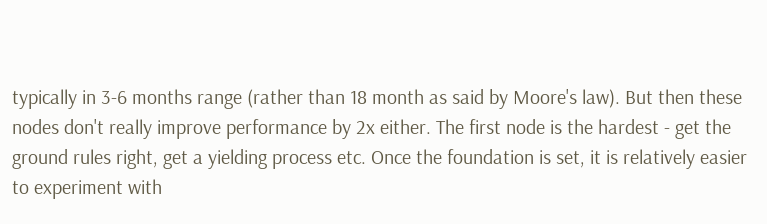typically in 3-6 months range (rather than 18 month as said by Moore's law). But then these nodes don't really improve performance by 2x either. The first node is the hardest - get the ground rules right, get a yielding process etc. Once the foundation is set, it is relatively easier to experiment with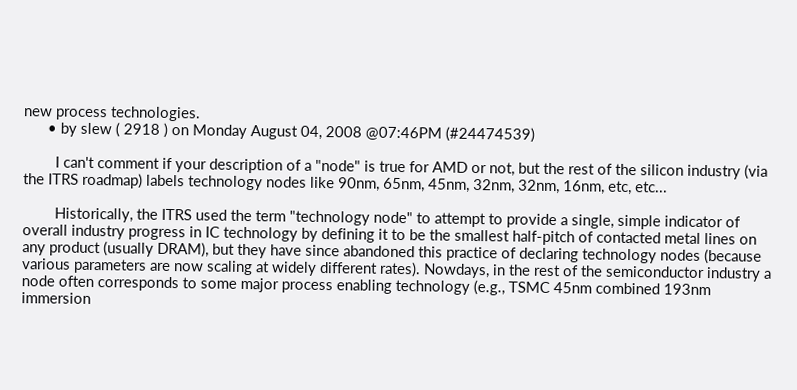new process technologies.
      • by slew ( 2918 ) on Monday August 04, 2008 @07:46PM (#24474539)

        I can't comment if your description of a "node" is true for AMD or not, but the rest of the silicon industry (via the ITRS roadmap) labels technology nodes like 90nm, 65nm, 45nm, 32nm, 32nm, 16nm, etc, etc...

        Historically, the ITRS used the term "technology node" to attempt to provide a single, simple indicator of overall industry progress in IC technology by defining it to be the smallest half-pitch of contacted metal lines on any product (usually DRAM), but they have since abandoned this practice of declaring technology nodes (because various parameters are now scaling at widely different rates). Nowdays, in the rest of the semiconductor industry a node often corresponds to some major process enabling technology (e.g., TSMC 45nm combined 193nm immersion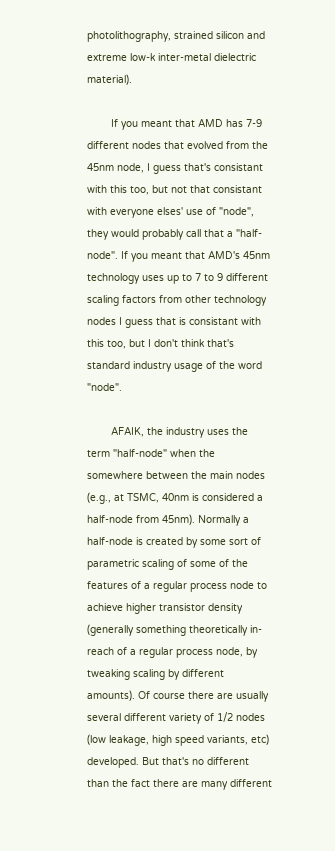photolithography, strained silicon and extreme low-k inter-metal dielectric material).

        If you meant that AMD has 7-9 different nodes that evolved from the 45nm node, I guess that's consistant with this too, but not that consistant with everyone elses' use of "node", they would probably call that a "half-node". If you meant that AMD's 45nm technology uses up to 7 to 9 different scaling factors from other technology nodes I guess that is consistant with this too, but I don't think that's standard industry usage of the word "node".

        AFAIK, the industry uses the term "half-node" when the somewhere between the main nodes (e.g., at TSMC, 40nm is considered a half-node from 45nm). Normally a half-node is created by some sort of parametric scaling of some of the features of a regular process node to achieve higher transistor density (generally something theoretically in-reach of a regular process node, by tweaking scaling by different amounts). Of course there are usually several different variety of 1/2 nodes (low leakage, high speed variants, etc) developed. But that's no different than the fact there are many different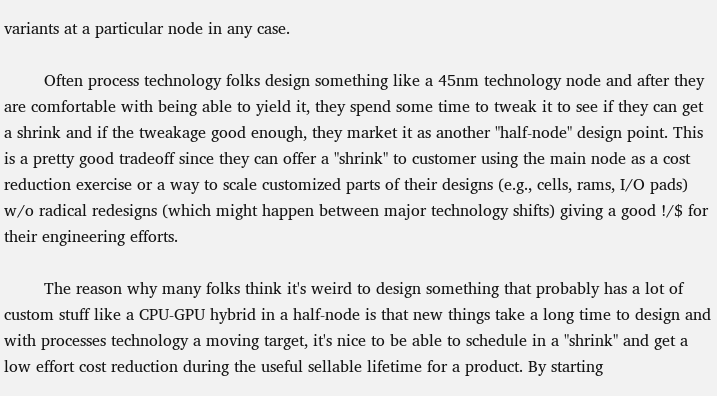variants at a particular node in any case.

        Often process technology folks design something like a 45nm technology node and after they are comfortable with being able to yield it, they spend some time to tweak it to see if they can get a shrink and if the tweakage good enough, they market it as another "half-node" design point. This is a pretty good tradeoff since they can offer a "shrink" to customer using the main node as a cost reduction exercise or a way to scale customized parts of their designs (e.g., cells, rams, I/O pads) w/o radical redesigns (which might happen between major technology shifts) giving a good !/$ for their engineering efforts.

        The reason why many folks think it's weird to design something that probably has a lot of custom stuff like a CPU-GPU hybrid in a half-node is that new things take a long time to design and with processes technology a moving target, it's nice to be able to schedule in a "shrink" and get a low effort cost reduction during the useful sellable lifetime for a product. By starting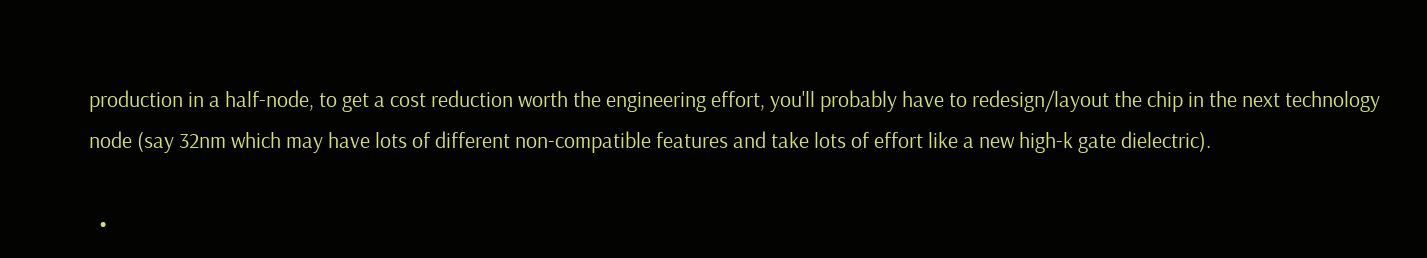production in a half-node, to get a cost reduction worth the engineering effort, you'll probably have to redesign/layout the chip in the next technology node (say 32nm which may have lots of different non-compatible features and take lots of effort like a new high-k gate dielectric).

  •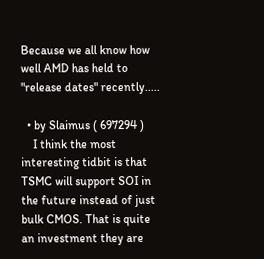Because we all know how well AMD has held to "release dates" recently.....

  • by Slaimus ( 697294 )
    I think the most interesting tidbit is that TSMC will support SOI in the future instead of just bulk CMOS. That is quite an investment they are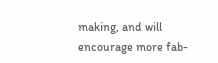making, and will encourage more fab-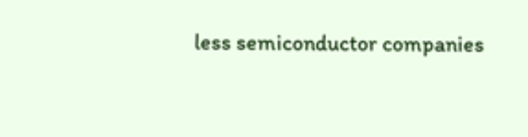less semiconductor companies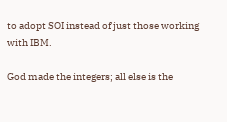to adopt SOI instead of just those working with IBM.

God made the integers; all else is the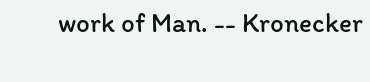work of Man. -- Kronecker